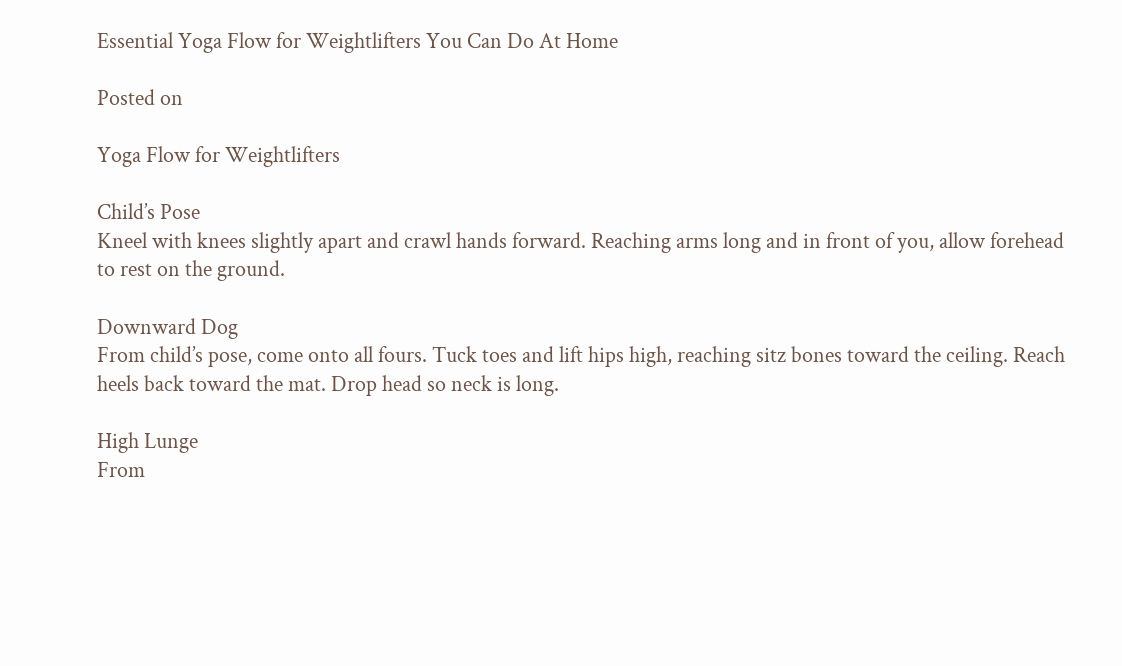Essential Yoga Flow for Weightlifters You Can Do At Home

Posted on

Yoga Flow for Weightlifters

Child’s Pose
Kneel with knees slightly apart and crawl hands forward. Reaching arms long and in front of you, allow forehead to rest on the ground.

Downward Dog
From child’s pose, come onto all fours. Tuck toes and lift hips high, reaching sitz bones toward the ceiling. Reach heels back toward the mat. Drop head so neck is long.

High Lunge
From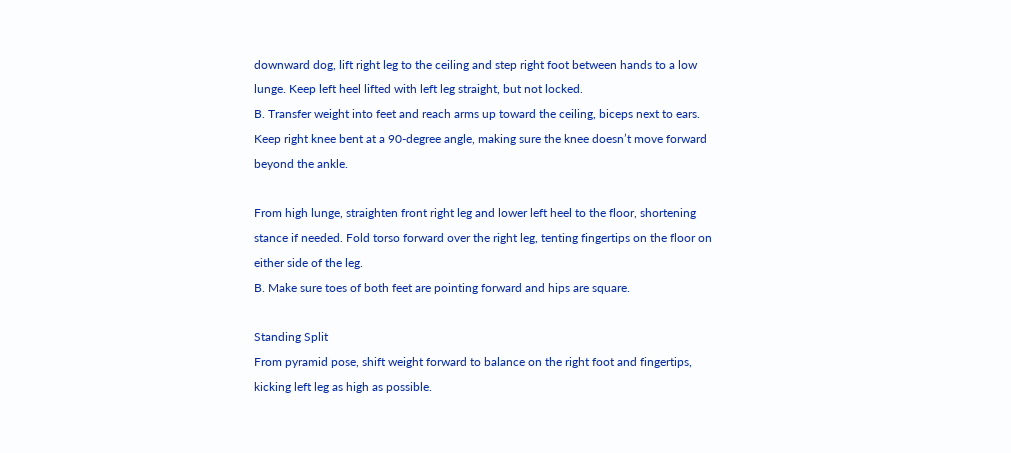downward dog, lift right leg to the ceiling and step right foot between hands to a low lunge. Keep left heel lifted with left leg straight, but not locked.
B. Transfer weight into feet and reach arms up toward the ceiling, biceps next to ears. Keep right knee bent at a 90-degree angle, making sure the knee doesn’t move forward beyond the ankle.

From high lunge, straighten front right leg and lower left heel to the floor, shortening stance if needed. Fold torso forward over the right leg, tenting fingertips on the floor on either side of the leg.
B. Make sure toes of both feet are pointing forward and hips are square.

Standing Split
From pyramid pose, shift weight forward to balance on the right foot and fingertips, kicking left leg as high as possible.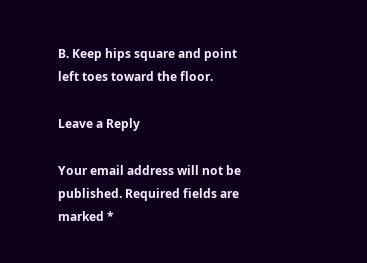B. Keep hips square and point left toes toward the floor.

Leave a Reply

Your email address will not be published. Required fields are marked *